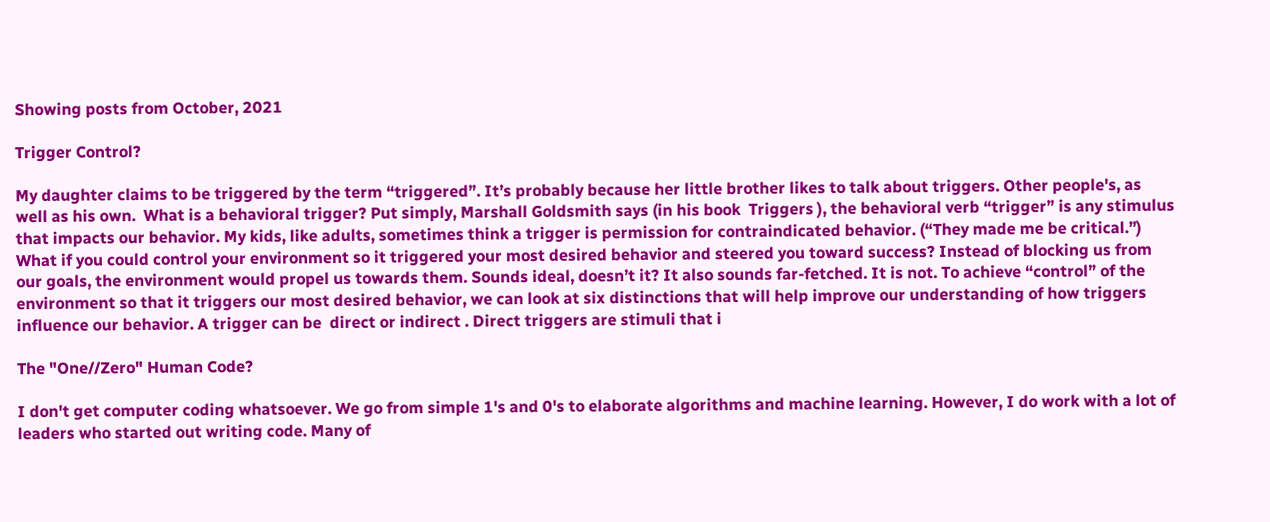Showing posts from October, 2021

Trigger Control?

My daughter claims to be triggered by the term “triggered”. It’s probably because her little brother likes to talk about triggers. Other people's, as well as his own.  What is a behavioral trigger? Put simply, Marshall Goldsmith says (in his book  Triggers ), the behavioral verb “trigger” is any stimulus that impacts our behavior. My kids, like adults, sometimes think a trigger is permission for contraindicated behavior. (“They made me be critical.”) What if you could control your environment so it triggered your most desired behavior and steered you toward success? Instead of blocking us from our goals, the environment would propel us towards them. Sounds ideal, doesn’t it? It also sounds far-fetched. It is not. To achieve “control” of the environment so that it triggers our most desired behavior, we can look at six distinctions that will help improve our understanding of how triggers influence our behavior. A trigger can be  direct or indirect . Direct triggers are stimuli that i

The "One//Zero" Human Code?

I don't get computer coding whatsoever. We go from simple 1's and 0's to elaborate algorithms and machine learning. However, I do work with a lot of leaders who started out writing code. Many of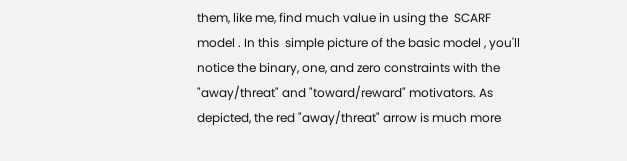them, like me, find much value in using the  SCARF model . In this  simple picture of the basic model , you'll notice the binary, one, and zero constraints with the "away/threat" and "toward/reward" motivators. As depicted, the red "away/threat" arrow is much more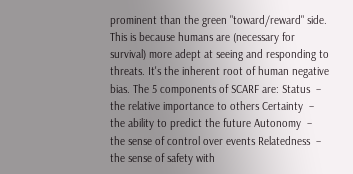prominent than the green "toward/reward" side. This is because humans are (necessary for survival) more adept at seeing and responding to threats. It's the inherent root of human negative bias. The 5 components of SCARF are: Status  – the relative importance to others Certainty  – the ability to predict the future Autonomy  – the sense of control over events Relatedness  – the sense of safety with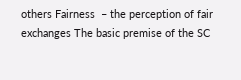others Fairness  – the perception of fair exchanges The basic premise of the SC